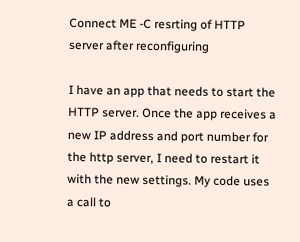Connect ME -C resrting of HTTP server after reconfiguring

I have an app that needs to start the HTTP server. Once the app receives a new IP address and port number for the http server, I need to restart it with the new settings. My code uses a call to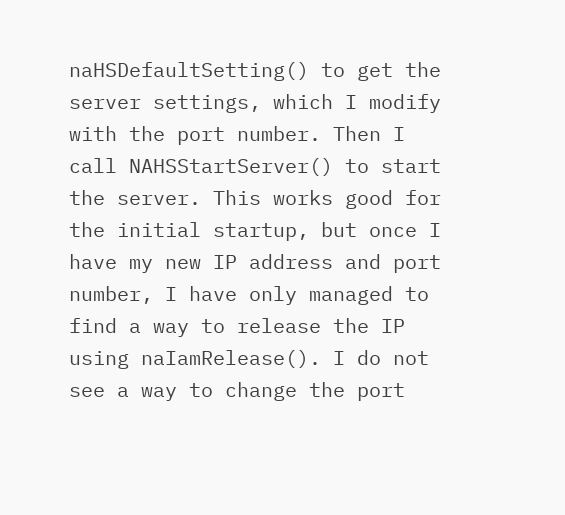naHSDefaultSetting() to get the server settings, which I modify with the port number. Then I call NAHSStartServer() to start the server. This works good for the initial startup, but once I have my new IP address and port number, I have only managed to find a way to release the IP using naIamRelease(). I do not see a way to change the port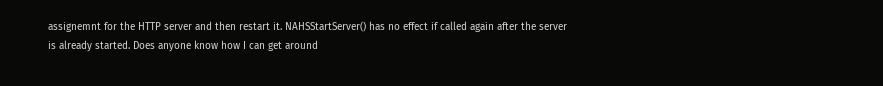assignemnt for the HTTP server and then restart it. NAHSStartServer() has no effect if called again after the server is already started. Does anyone know how I can get around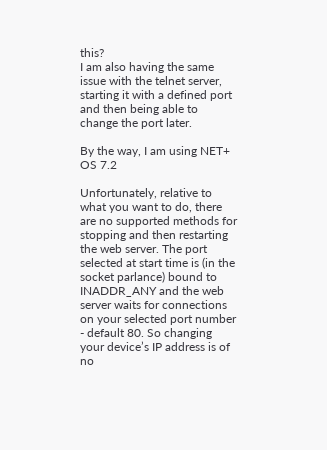this?
I am also having the same issue with the telnet server, starting it with a defined port and then being able to change the port later.

By the way, I am using NET+ OS 7.2

Unfortunately, relative to what you want to do, there are no supported methods for stopping and then restarting the web server. The port selected at start time is (in the socket parlance) bound to INADDR_ANY and the web server waits for connections on your selected port number - default 80. So changing your device’s IP address is of no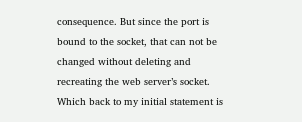consequence. But since the port is bound to the socket, that can not be changed without deleting and recreating the web server’s socket. Which back to my initial statement is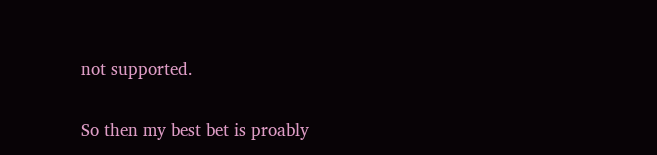not supported.

So then my best bet is proably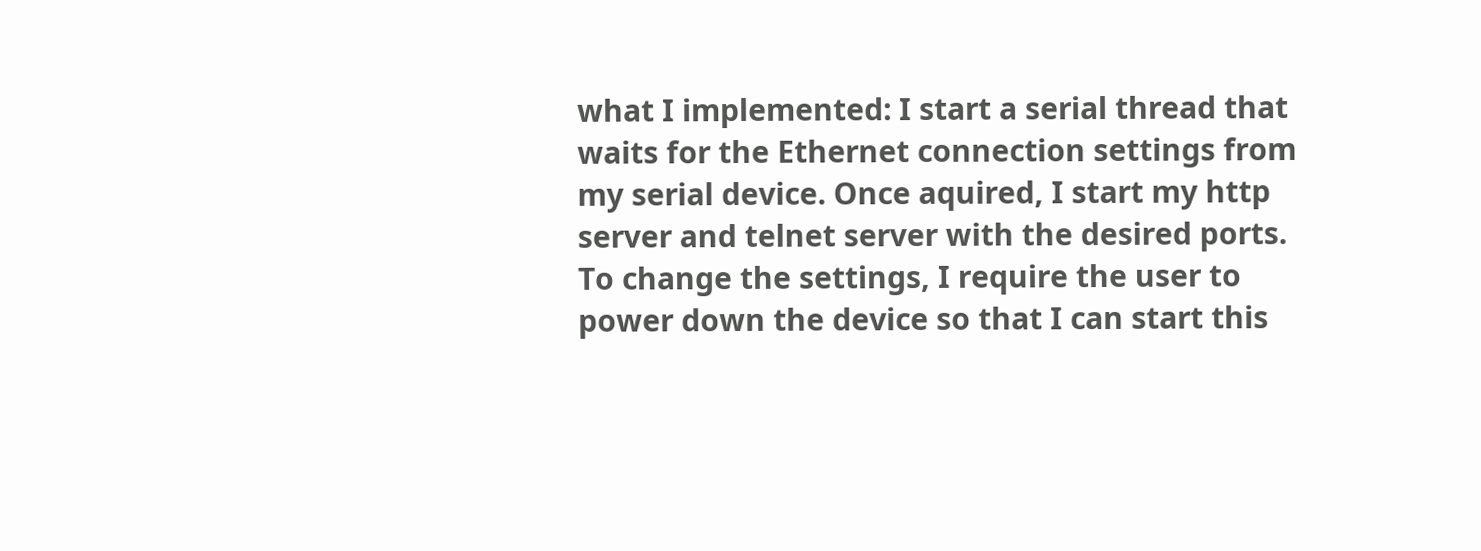what I implemented: I start a serial thread that waits for the Ethernet connection settings from my serial device. Once aquired, I start my http server and telnet server with the desired ports. To change the settings, I require the user to power down the device so that I can start this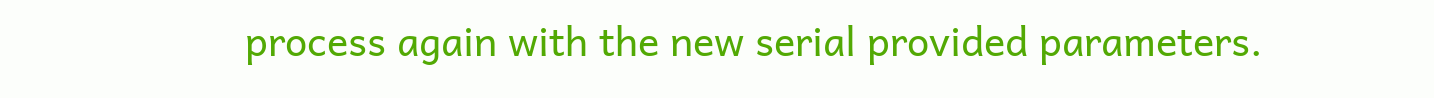process again with the new serial provided parameters.